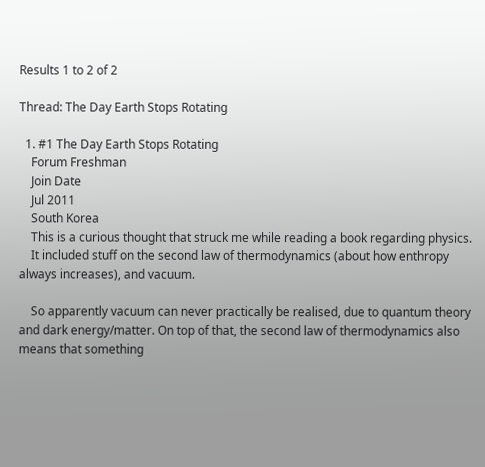Results 1 to 2 of 2

Thread: The Day Earth Stops Rotating

  1. #1 The Day Earth Stops Rotating
    Forum Freshman
    Join Date
    Jul 2011
    South Korea
    This is a curious thought that struck me while reading a book regarding physics.
    It included stuff on the second law of thermodynamics (about how enthropy always increases), and vacuum.

    So apparently vacuum can never practically be realised, due to quantum theory and dark energy/matter. On top of that, the second law of thermodynamics also means that something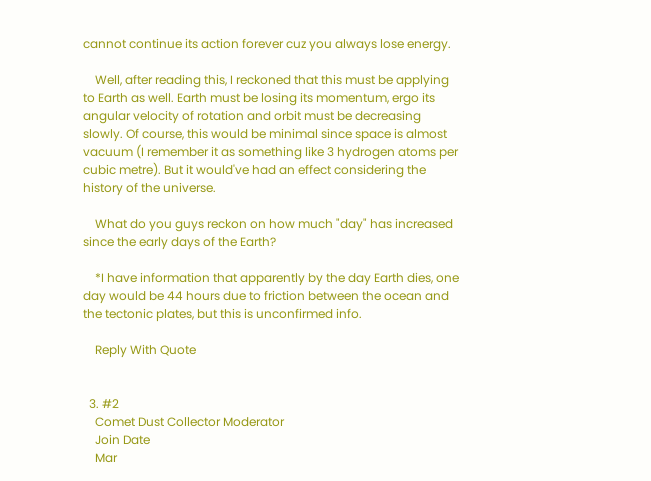cannot continue its action forever cuz you always lose energy.

    Well, after reading this, I reckoned that this must be applying to Earth as well. Earth must be losing its momentum, ergo its angular velocity of rotation and orbit must be decreasing slowly. Of course, this would be minimal since space is almost vacuum (I remember it as something like 3 hydrogen atoms per cubic metre). But it would've had an effect considering the history of the universe.

    What do you guys reckon on how much "day" has increased since the early days of the Earth?

    *I have information that apparently by the day Earth dies, one day would be 44 hours due to friction between the ocean and the tectonic plates, but this is unconfirmed info.

    Reply With Quote


  3. #2
    Comet Dust Collector Moderator
    Join Date
    Mar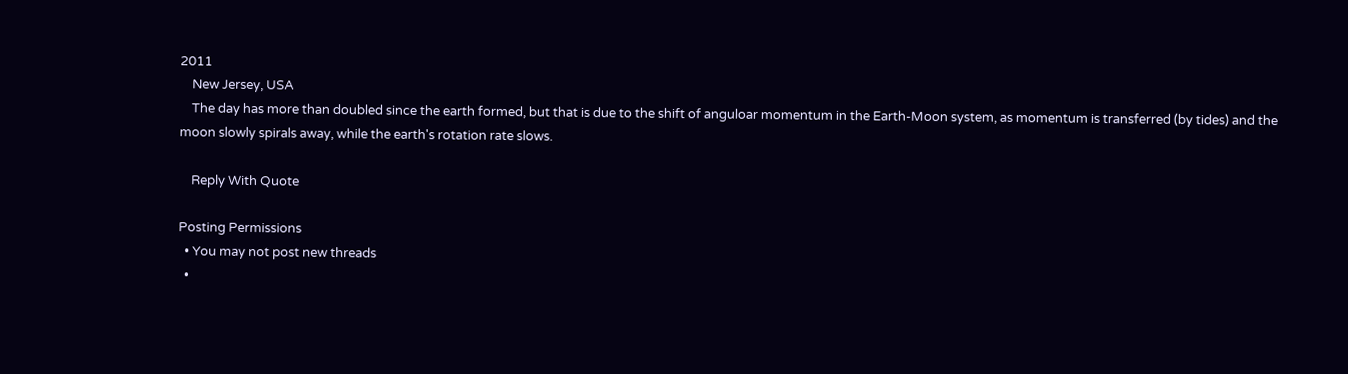2011
    New Jersey, USA
    The day has more than doubled since the earth formed, but that is due to the shift of anguloar momentum in the Earth-Moon system, as momentum is transferred (by tides) and the moon slowly spirals away, while the earth's rotation rate slows.

    Reply With Quote

Posting Permissions
  • You may not post new threads
  •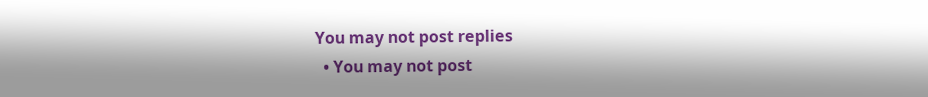You may not post replies
  • You may not post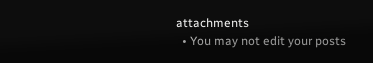attachments
  • You may not edit your posts